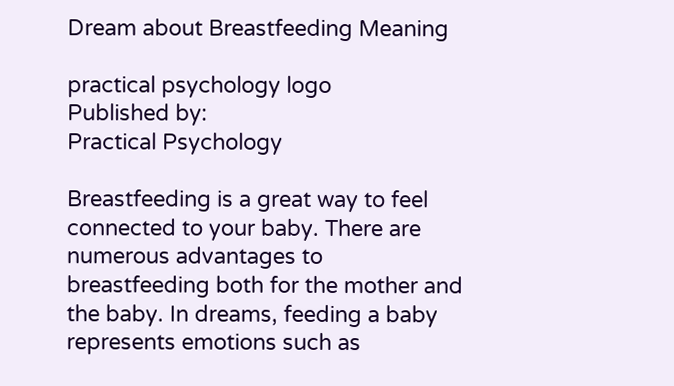Dream about Breastfeeding Meaning

practical psychology logo
Published by:
Practical Psychology

Breastfeeding is a great way to feel connected to your baby. There are numerous advantages to breastfeeding both for the mother and the baby. In dreams, feeding a baby represents emotions such as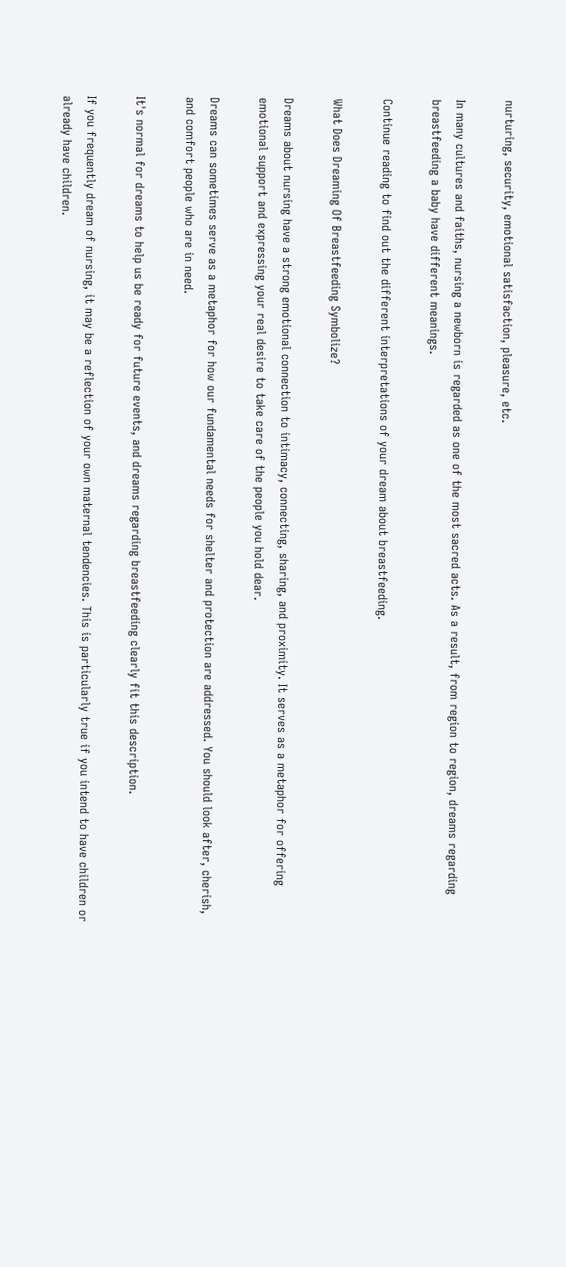nurturing, security, emotional satisfaction, pleasure, etc.

In many cultures and faiths, nursing a newborn is regarded as one of the most sacred acts. As a result, from region to region, dreams regarding breastfeeding a baby have different meanings.

Continue reading to find out the different interpretations of your dream about breastfeeding.

What Does Dreaming Of Breastfeeding Symbolize?

Dreams about nursing have a strong emotional connection to intimacy, connecting, sharing, and proximity. It serves as a metaphor for offering emotional support and expressing your real desire to take care of the people you hold dear.

Dreams can sometimes serve as a metaphor for how our fundamental needs for shelter and protection are addressed. You should look after, cherish, and comfort people who are in need.

It's normal for dreams to help us be ready for future events, and dreams regarding breastfeeding clearly fit this description.

If you frequently dream of nursing, it may be a reflection of your own maternal tendencies. This is particularly true if you intend to have children or already have children.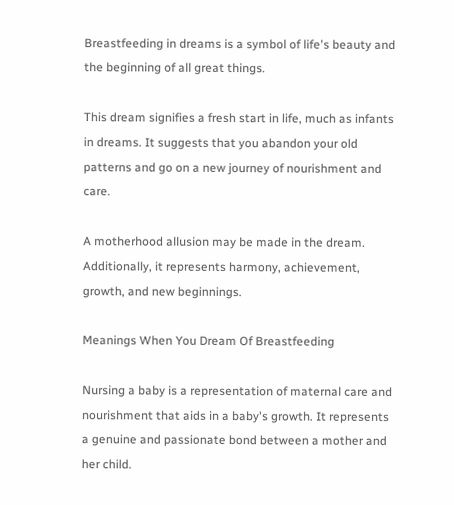Breastfeeding in dreams is a symbol of life's beauty and the beginning of all great things.

This dream signifies a fresh start in life, much as infants in dreams. It suggests that you abandon your old patterns and go on a new journey of nourishment and care.

A motherhood allusion may be made in the dream. Additionally, it represents harmony, achievement, growth, and new beginnings.

Meanings When You Dream Of Breastfeeding

Nursing a baby is a representation of maternal care and nourishment that aids in a baby's growth. It represents a genuine and passionate bond between a mother and her child.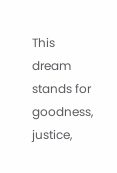This dream stands for goodness, justice,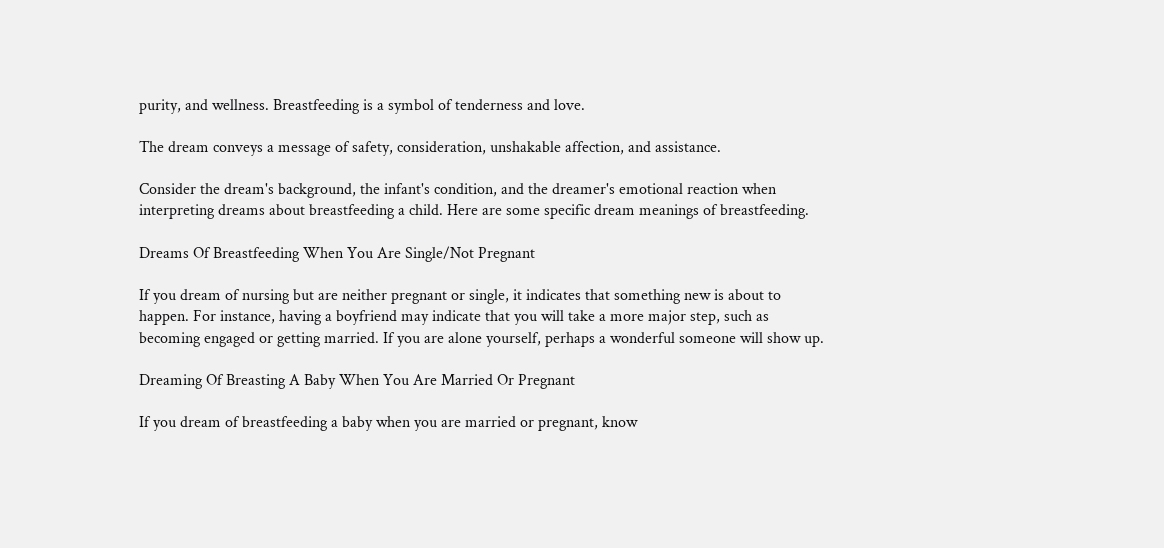purity, and wellness. Breastfeeding is a symbol of tenderness and love.

The dream conveys a message of safety, consideration, unshakable affection, and assistance.

Consider the dream's background, the infant's condition, and the dreamer's emotional reaction when interpreting dreams about breastfeeding a child. Here are some specific dream meanings of breastfeeding.

Dreams Of Breastfeeding When You Are Single/Not Pregnant

If you dream of nursing but are neither pregnant or single, it indicates that something new is about to happen. For instance, having a boyfriend may indicate that you will take a more major step, such as becoming engaged or getting married. If you are alone yourself, perhaps a wonderful someone will show up.

Dreaming Of Breasting A Baby When You Are Married Or Pregnant

If you dream of breastfeeding a baby when you are married or pregnant, know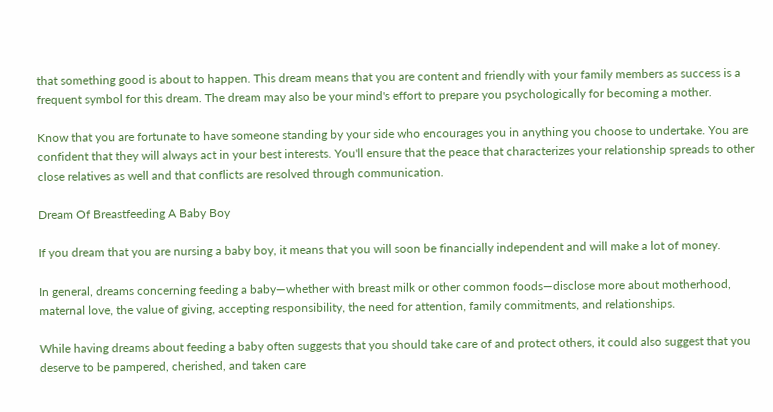that something good is about to happen. This dream means that you are content and friendly with your family members as success is a frequent symbol for this dream. The dream may also be your mind's effort to prepare you psychologically for becoming a mother.

Know that you are fortunate to have someone standing by your side who encourages you in anything you choose to undertake. You are confident that they will always act in your best interests. You'll ensure that the peace that characterizes your relationship spreads to other close relatives as well and that conflicts are resolved through communication.

Dream Of Breastfeeding A Baby Boy

If you dream that you are nursing a baby boy, it means that you will soon be financially independent and will make a lot of money.

In general, dreams concerning feeding a baby—whether with breast milk or other common foods—disclose more about motherhood, maternal love, the value of giving, accepting responsibility, the need for attention, family commitments, and relationships.

While having dreams about feeding a baby often suggests that you should take care of and protect others, it could also suggest that you deserve to be pampered, cherished, and taken care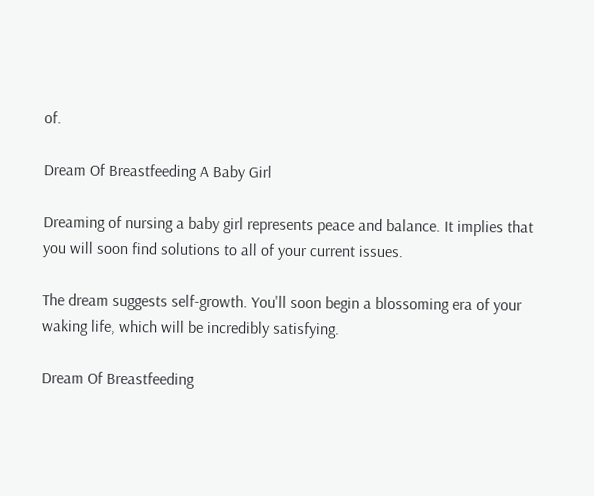of.

Dream Of Breastfeeding A Baby Girl

Dreaming of nursing a baby girl represents peace and balance. It implies that you will soon find solutions to all of your current issues.

The dream suggests self-growth. You'll soon begin a blossoming era of your waking life, which will be incredibly satisfying.

Dream Of Breastfeeding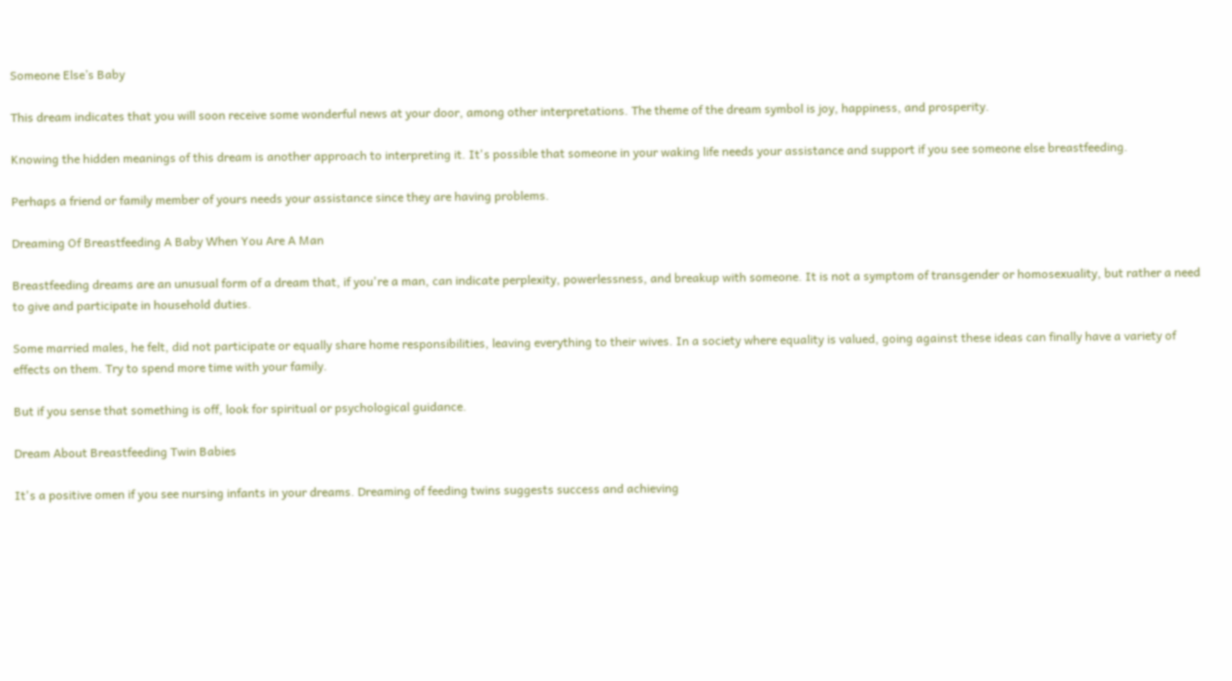Someone Else’s Baby

This dream indicates that you will soon receive some wonderful news at your door, among other interpretations. The theme of the dream symbol is joy, happiness, and prosperity.

Knowing the hidden meanings of this dream is another approach to interpreting it. It's possible that someone in your waking life needs your assistance and support if you see someone else breastfeeding.

Perhaps a friend or family member of yours needs your assistance since they are having problems.

Dreaming Of Breastfeeding A Baby When You Are A Man

Breastfeeding dreams are an unusual form of a dream that, if you're a man, can indicate perplexity, powerlessness, and breakup with someone. It is not a symptom of transgender or homosexuality, but rather a need to give and participate in household duties.

Some married males, he felt, did not participate or equally share home responsibilities, leaving everything to their wives. In a society where equality is valued, going against these ideas can finally have a variety of effects on them. Try to spend more time with your family.

But if you sense that something is off, look for spiritual or psychological guidance.

Dream About Breastfeeding Twin Babies

It's a positive omen if you see nursing infants in your dreams. Dreaming of feeding twins suggests success and achieving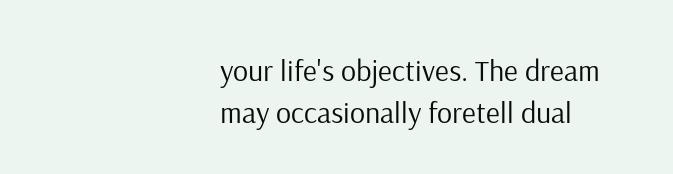your life's objectives. The dream may occasionally foretell dual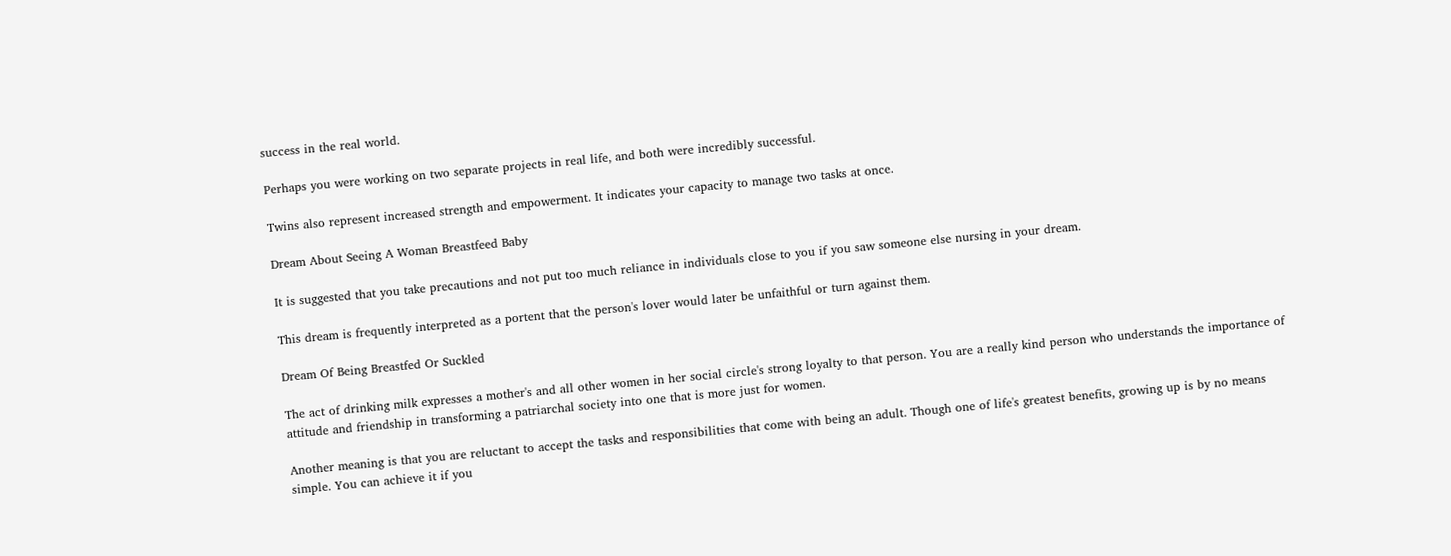success in the real world.

Perhaps you were working on two separate projects in real life, and both were incredibly successful.

Twins also represent increased strength and empowerment. It indicates your capacity to manage two tasks at once.

Dream About Seeing A Woman Breastfeed Baby

It is suggested that you take precautions and not put too much reliance in individuals close to you if you saw someone else nursing in your dream.

This dream is frequently interpreted as a portent that the person's lover would later be unfaithful or turn against them.

Dream Of Being Breastfed Or Suckled

The act of drinking milk expresses a mother's and all other women in her social circle's strong loyalty to that person. You are a really kind person who understands the importance of attitude and friendship in transforming a patriarchal society into one that is more just for women.

Another meaning is that you are reluctant to accept the tasks and responsibilities that come with being an adult. Though one of life's greatest benefits, growing up is by no means simple. You can achieve it if you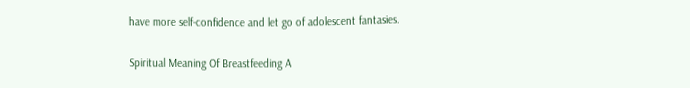have more self-confidence and let go of adolescent fantasies.

Spiritual Meaning Of Breastfeeding A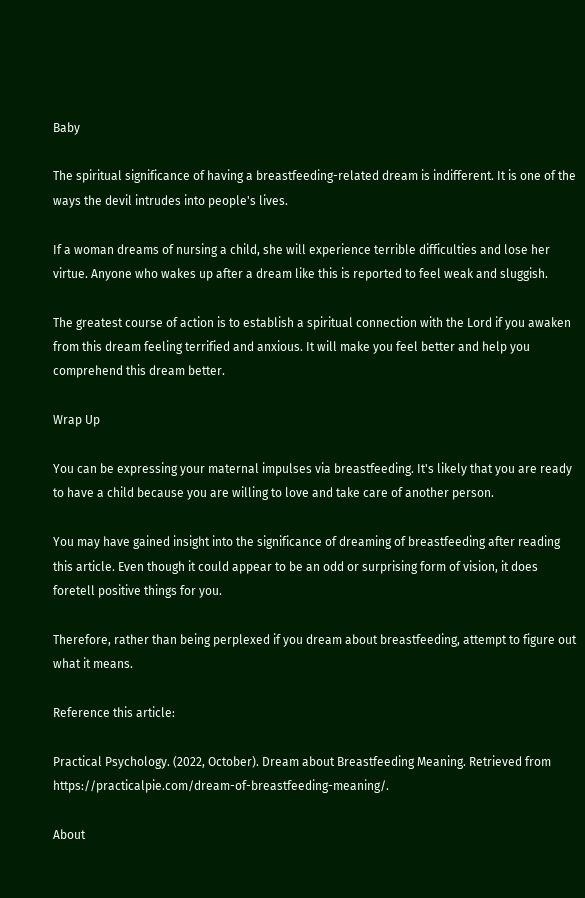Baby

The spiritual significance of having a breastfeeding-related dream is indifferent. It is one of the ways the devil intrudes into people's lives.

If a woman dreams of nursing a child, she will experience terrible difficulties and lose her virtue. Anyone who wakes up after a dream like this is reported to feel weak and sluggish.

The greatest course of action is to establish a spiritual connection with the Lord if you awaken from this dream feeling terrified and anxious. It will make you feel better and help you comprehend this dream better.

Wrap Up

You can be expressing your maternal impulses via breastfeeding. It's likely that you are ready to have a child because you are willing to love and take care of another person.

You may have gained insight into the significance of dreaming of breastfeeding after reading this article. Even though it could appear to be an odd or surprising form of vision, it does foretell positive things for you.

Therefore, rather than being perplexed if you dream about breastfeeding, attempt to figure out what it means.

Reference this article:

Practical Psychology. (2022, October). Dream about Breastfeeding Meaning. Retrieved from https://practicalpie.com/dream-of-breastfeeding-meaning/.

About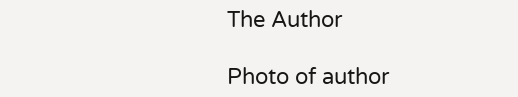The Author

Photo of author